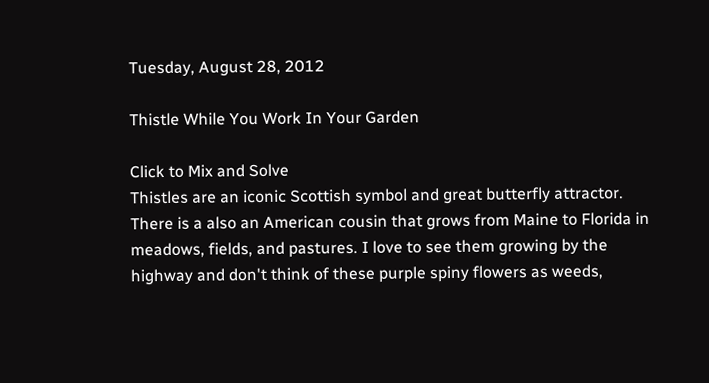Tuesday, August 28, 2012

Thistle While You Work In Your Garden

Click to Mix and Solve
Thistles are an iconic Scottish symbol and great butterfly attractor. There is a also an American cousin that grows from Maine to Florida in meadows, fields, and pastures. I love to see them growing by the highway and don't think of these purple spiny flowers as weeds,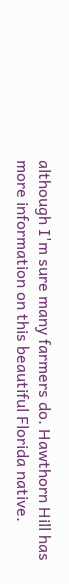although I'm sure many farmers do. Hawthorn Hill has more information on this beautiful Florida native.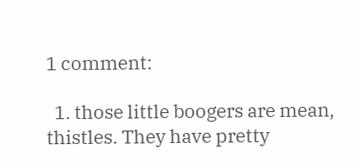1 comment:

  1. those little boogers are mean, thistles. They have pretty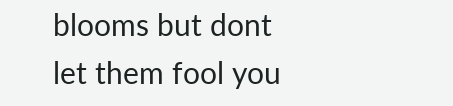blooms but dont let them fool you